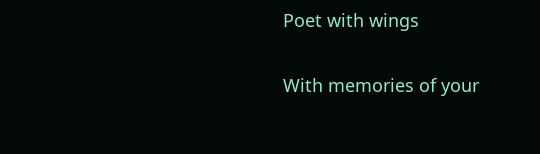Poet with wings

With memories of your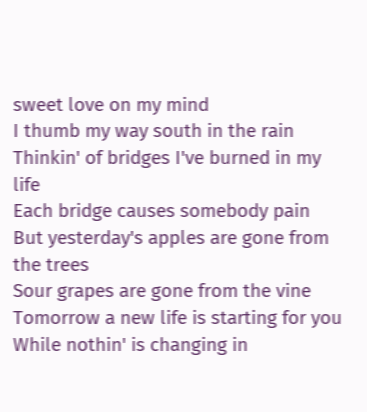sweet love on my mind
I thumb my way south in the rain
Thinkin' of bridges I've burned in my life
Each bridge causes somebody pain
But yesterday's apples are gone from the trees
Sour grapes are gone from the vine
Tomorrow a new life is starting for you
While nothin' is changing in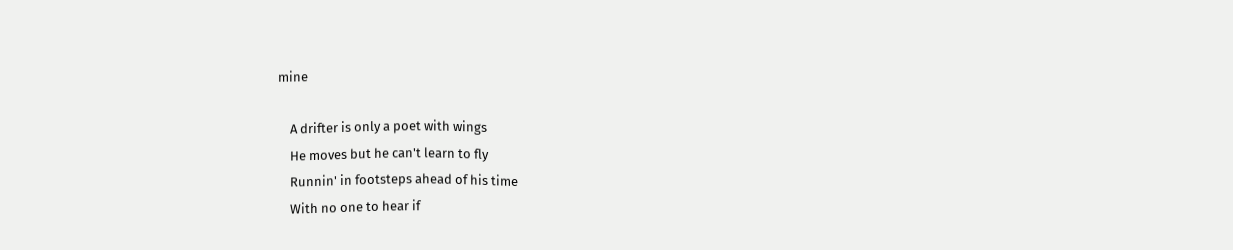mine

    A drifter is only a poet with wings
    He moves but he can't learn to fly
    Runnin' in footsteps ahead of his time
    With no one to hear if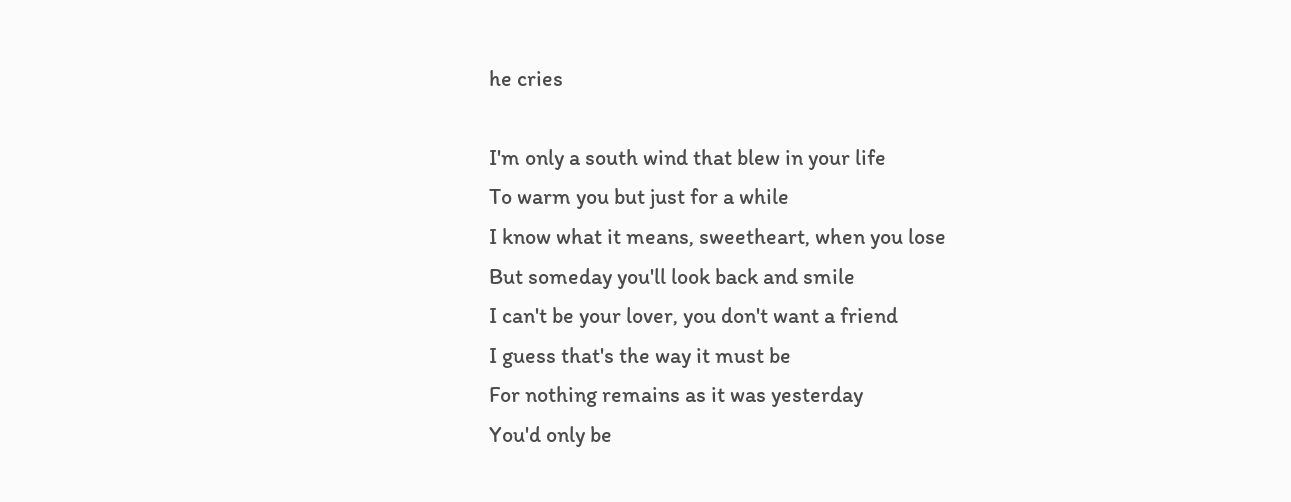he cries

I'm only a south wind that blew in your life
To warm you but just for a while
I know what it means, sweetheart, when you lose
But someday you'll look back and smile
I can't be your lover, you don't want a friend
I guess that's the way it must be
For nothing remains as it was yesterday
You'd only be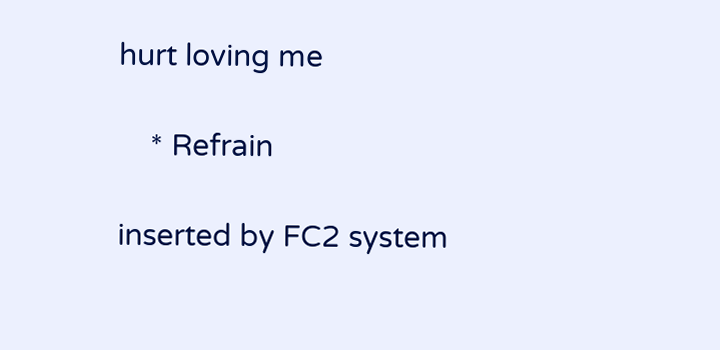hurt loving me

    * Refrain

inserted by FC2 system